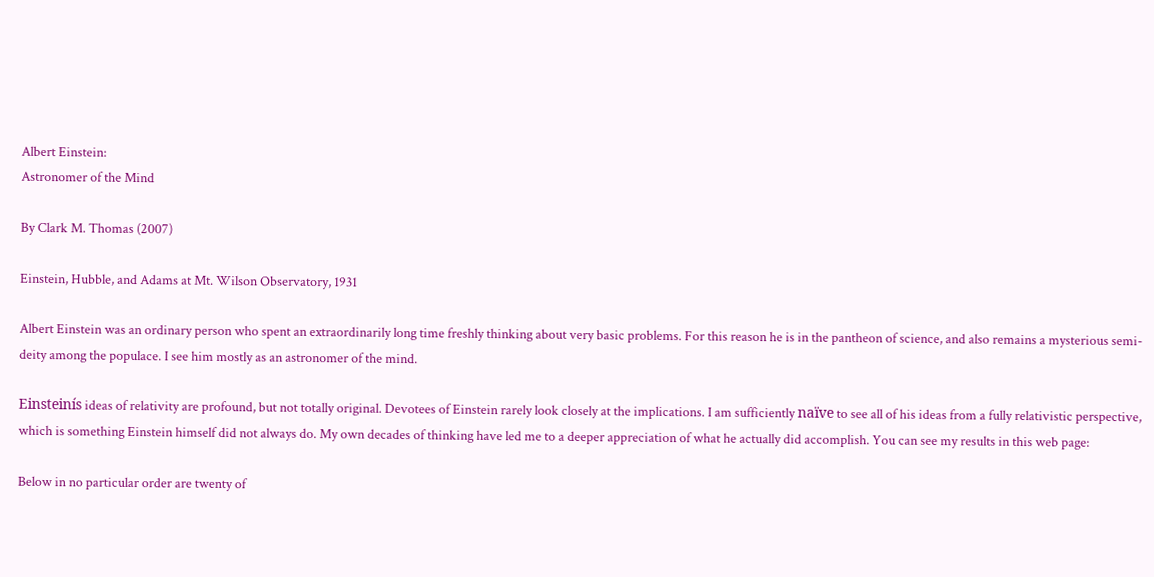Albert Einstein:
Astronomer of the Mind

By Clark M. Thomas (2007)

Einstein, Hubble, and Adams at Mt. Wilson Observatory, 1931

Albert Einstein was an ordinary person who spent an extraordinarily long time freshly thinking about very basic problems. For this reason he is in the pantheon of science, and also remains a mysterious semi-deity among the populace. I see him mostly as an astronomer of the mind.

Einsteinís ideas of relativity are profound, but not totally original. Devotees of Einstein rarely look closely at the implications. I am sufficiently naïve to see all of his ideas from a fully relativistic perspective, which is something Einstein himself did not always do. My own decades of thinking have led me to a deeper appreciation of what he actually did accomplish. You can see my results in this web page:

Below in no particular order are twenty of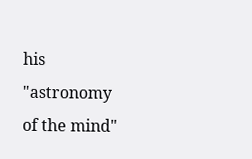his "astronomy of the mind"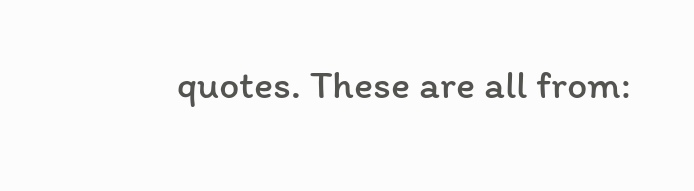quotes. These are all from: